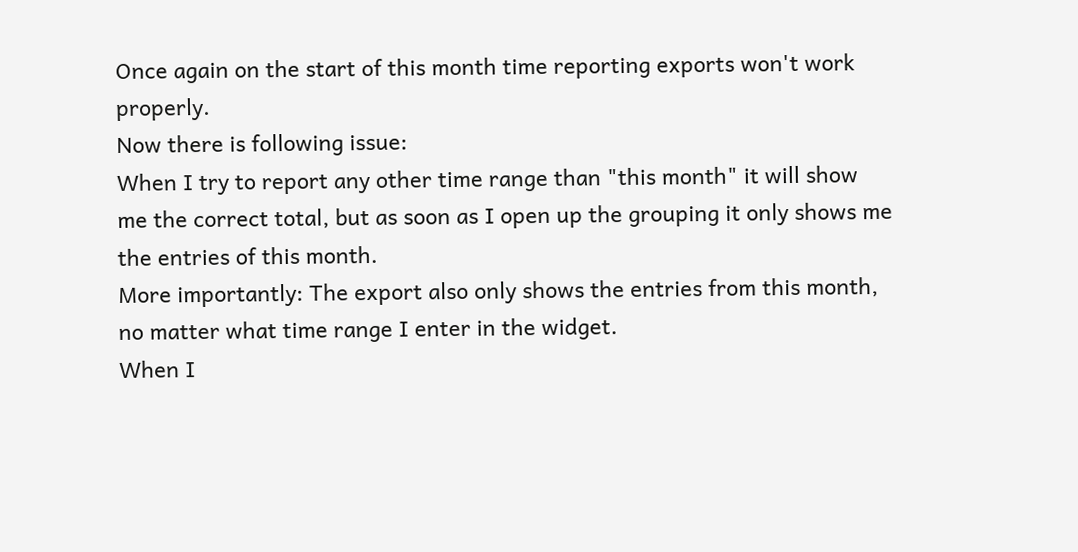Once again on the start of this month time reporting exports won't work properly.
Now there is following issue:
When I try to report any other time range than "this month" it will show me the correct total, but as soon as I open up the grouping it only shows me the entries of this month.
More importantly: The export also only shows the entries from this month, no matter what time range I enter in the widget.
When I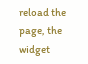reload the page, the widget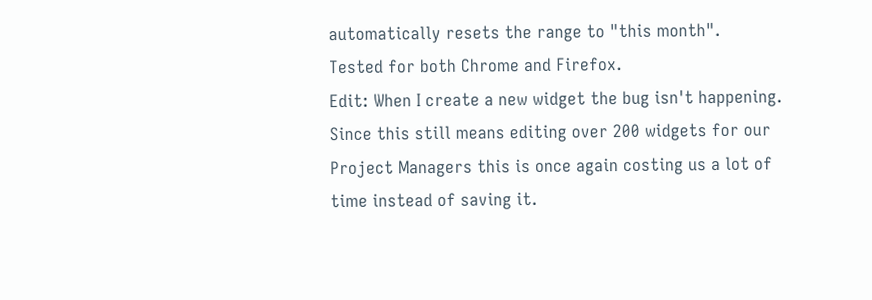automatically resets the range to "this month".
Tested for both Chrome and Firefox.
Edit: When I create a new widget the bug isn't happening.
Since this still means editing over 200 widgets for our Project Managers this is once again costing us a lot of time instead of saving it.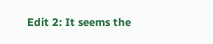Edit 2: It seems the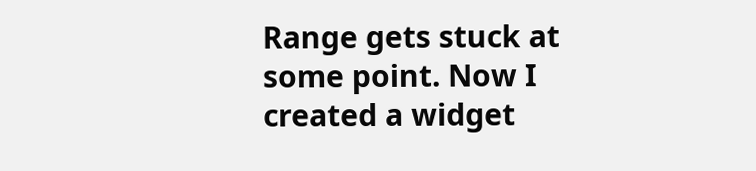Range gets stuck at some point. Now I created a widget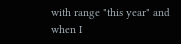with range "this year" and when I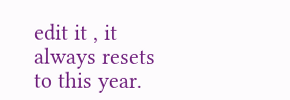edit it , it always resets to this year.